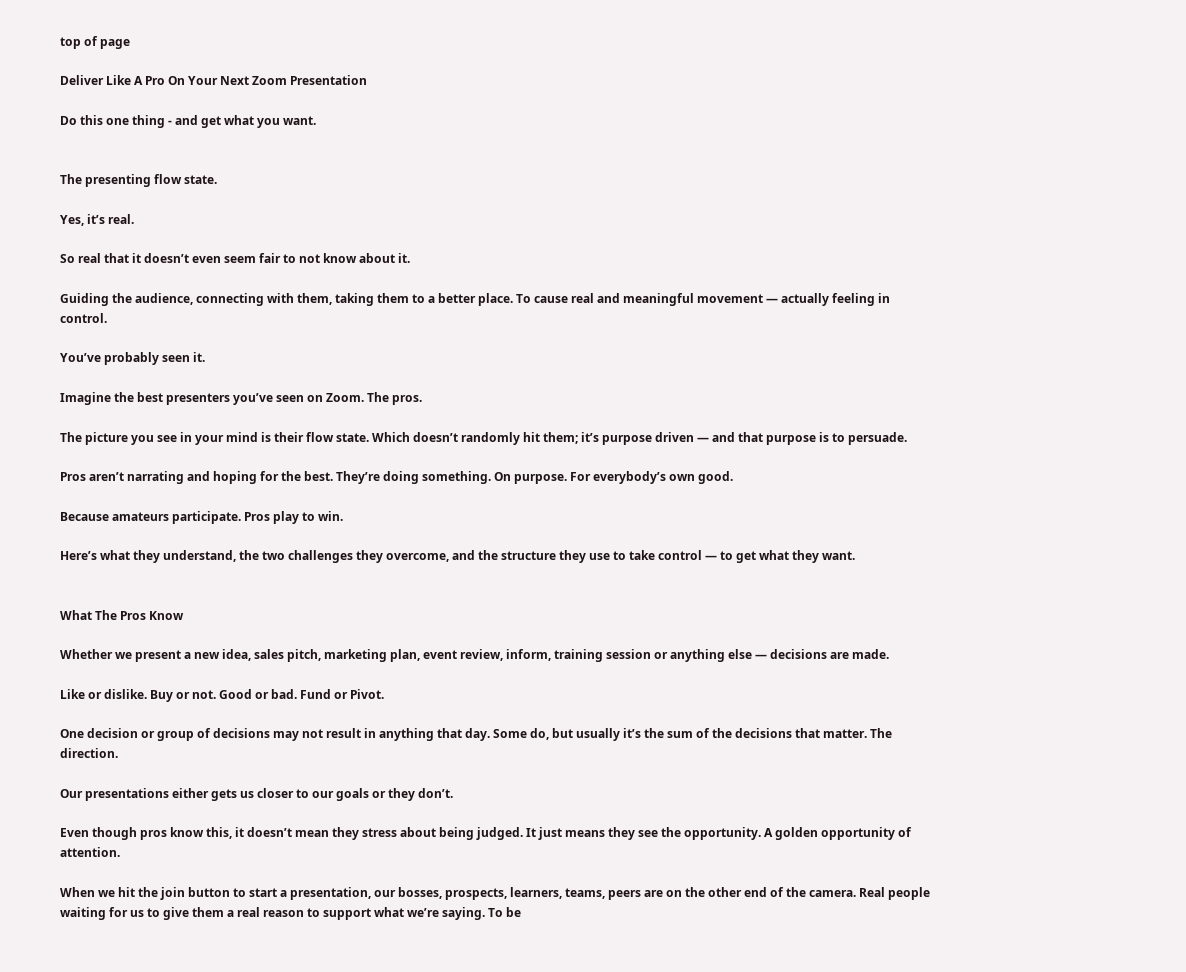top of page

Deliver Like A Pro On Your Next Zoom Presentation

Do this one thing - and get what you want.


The presenting flow state.

Yes, it’s real.

So real that it doesn’t even seem fair to not know about it.

Guiding the audience, connecting with them, taking them to a better place. To cause real and meaningful movement — actually feeling in control.

You’ve probably seen it.

Imagine the best presenters you’ve seen on Zoom. The pros.

The picture you see in your mind is their flow state. Which doesn’t randomly hit them; it’s purpose driven — and that purpose is to persuade.

Pros aren’t narrating and hoping for the best. They’re doing something. On purpose. For everybody’s own good.

Because amateurs participate. Pros play to win.

Here’s what they understand, the two challenges they overcome, and the structure they use to take control — to get what they want.


What The Pros Know

Whether we present a new idea, sales pitch, marketing plan, event review, inform, training session or anything else — decisions are made.

Like or dislike. Buy or not. Good or bad. Fund or Pivot.

One decision or group of decisions may not result in anything that day. Some do, but usually it’s the sum of the decisions that matter. The direction.

Our presentations either gets us closer to our goals or they don’t.

Even though pros know this, it doesn’t mean they stress about being judged. It just means they see the opportunity. A golden opportunity of attention.

When we hit the join button to start a presentation, our bosses, prospects, learners, teams, peers are on the other end of the camera. Real people waiting for us to give them a real reason to support what we’re saying. To be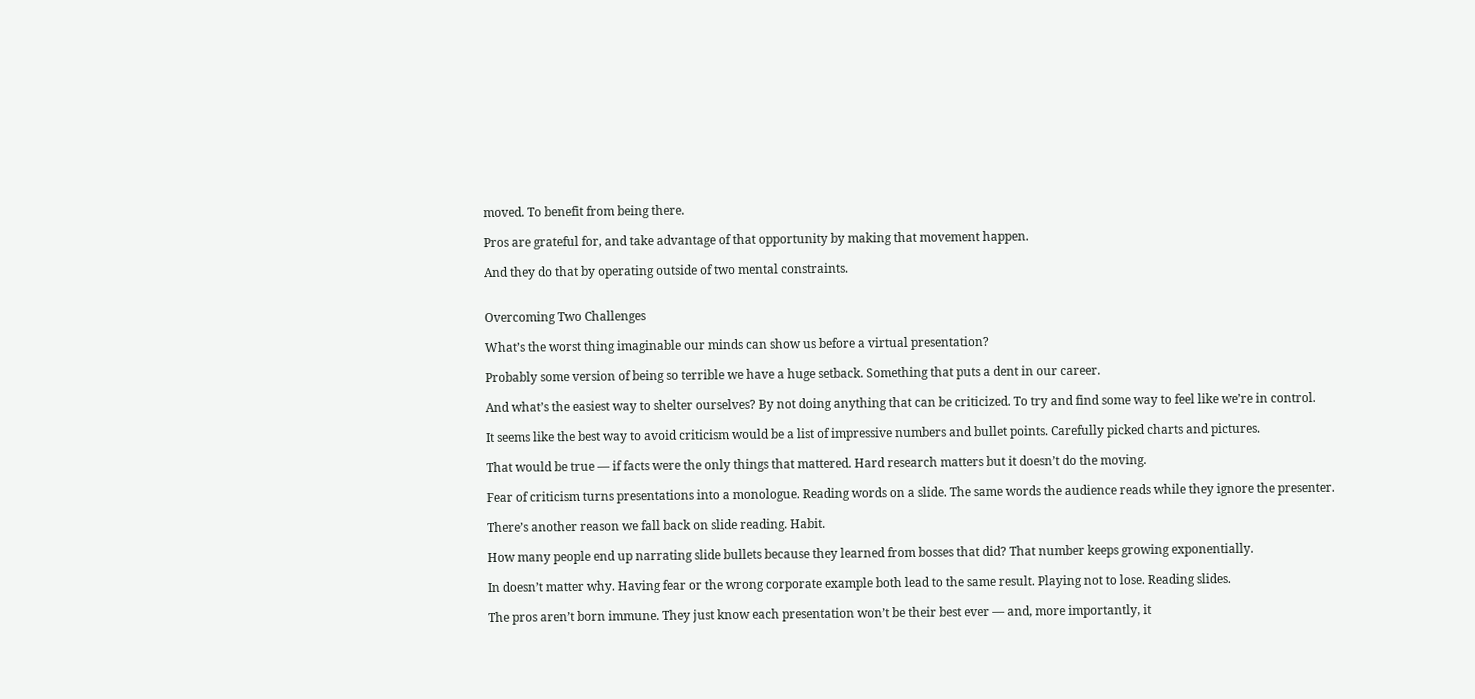moved. To benefit from being there.

Pros are grateful for, and take advantage of that opportunity by making that movement happen.

And they do that by operating outside of two mental constraints.


Overcoming Two Challenges

What’s the worst thing imaginable our minds can show us before a virtual presentation?

Probably some version of being so terrible we have a huge setback. Something that puts a dent in our career.

And what’s the easiest way to shelter ourselves? By not doing anything that can be criticized. To try and find some way to feel like we’re in control.

It seems like the best way to avoid criticism would be a list of impressive numbers and bullet points. Carefully picked charts and pictures.

That would be true — if facts were the only things that mattered. Hard research matters but it doesn’t do the moving.

Fear of criticism turns presentations into a monologue. Reading words on a slide. The same words the audience reads while they ignore the presenter.

There’s another reason we fall back on slide reading. Habit.

How many people end up narrating slide bullets because they learned from bosses that did? That number keeps growing exponentially.

In doesn’t matter why. Having fear or the wrong corporate example both lead to the same result. Playing not to lose. Reading slides.

The pros aren’t born immune. They just know each presentation won’t be their best ever — and, more importantly, it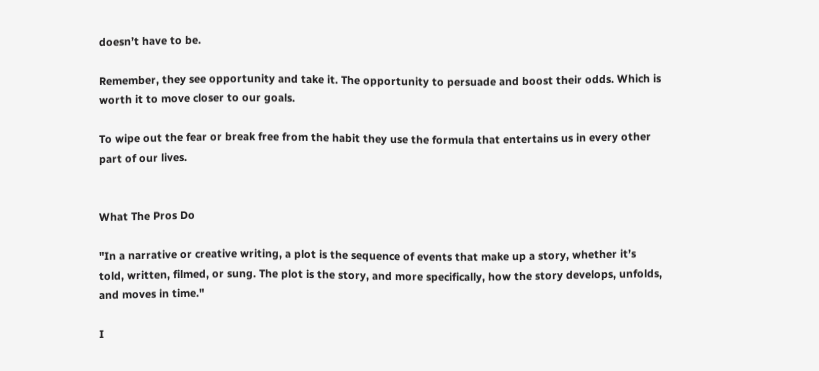doesn’t have to be.

Remember, they see opportunity and take it. The opportunity to persuade and boost their odds. Which is worth it to move closer to our goals.

To wipe out the fear or break free from the habit they use the formula that entertains us in every other part of our lives.


What The Pros Do

"In a narrative or creative writing, a plot is the sequence of events that make up a story, whether it’s told, written, filmed, or sung. The plot is the story, and more specifically, how the story develops, unfolds, and moves in time."

I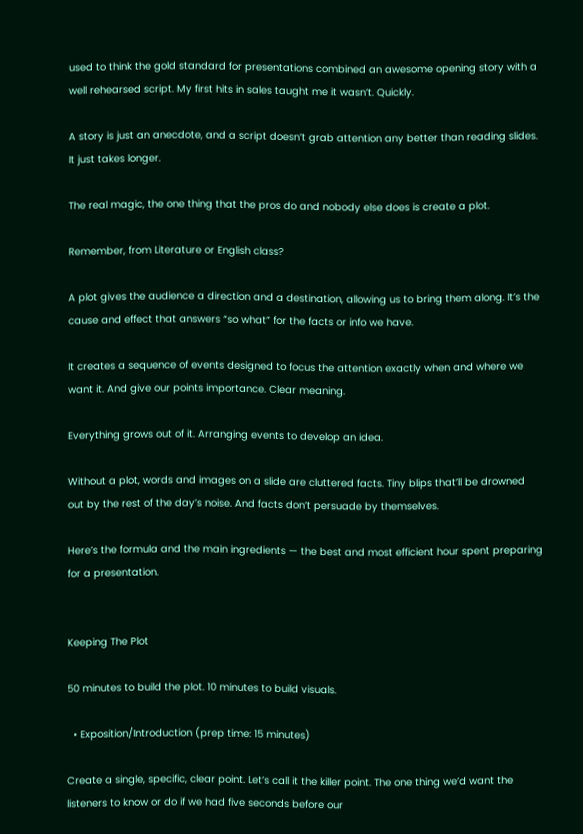used to think the gold standard for presentations combined an awesome opening story with a well rehearsed script. My first hits in sales taught me it wasn’t. Quickly.

A story is just an anecdote, and a script doesn’t grab attention any better than reading slides. It just takes longer.

The real magic, the one thing that the pros do and nobody else does is create a plot.

Remember, from Literature or English class?

A plot gives the audience a direction and a destination, allowing us to bring them along. It’s the cause and effect that answers “so what” for the facts or info we have.

It creates a sequence of events designed to focus the attention exactly when and where we want it. And give our points importance. Clear meaning.

Everything grows out of it. Arranging events to develop an idea.

Without a plot, words and images on a slide are cluttered facts. Tiny blips that’ll be drowned out by the rest of the day’s noise. And facts don’t persuade by themselves.

Here’s the formula and the main ingredients — the best and most efficient hour spent preparing for a presentation.


Keeping The Plot

50 minutes to build the plot. 10 minutes to build visuals.

  • Exposition/Introduction (prep time: 15 minutes)

Create a single, specific, clear point. Let’s call it the killer point. The one thing we’d want the listeners to know or do if we had five seconds before our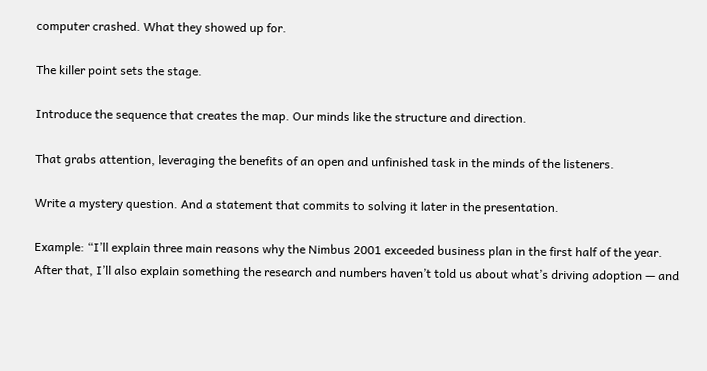computer crashed. What they showed up for.

The killer point sets the stage.

Introduce the sequence that creates the map. Our minds like the structure and direction.

That grabs attention, leveraging the benefits of an open and unfinished task in the minds of the listeners.

Write a mystery question. And a statement that commits to solving it later in the presentation.

Example: “I’ll explain three main reasons why the Nimbus 2001 exceeded business plan in the first half of the year. After that, I’ll also explain something the research and numbers haven’t told us about what’s driving adoption — and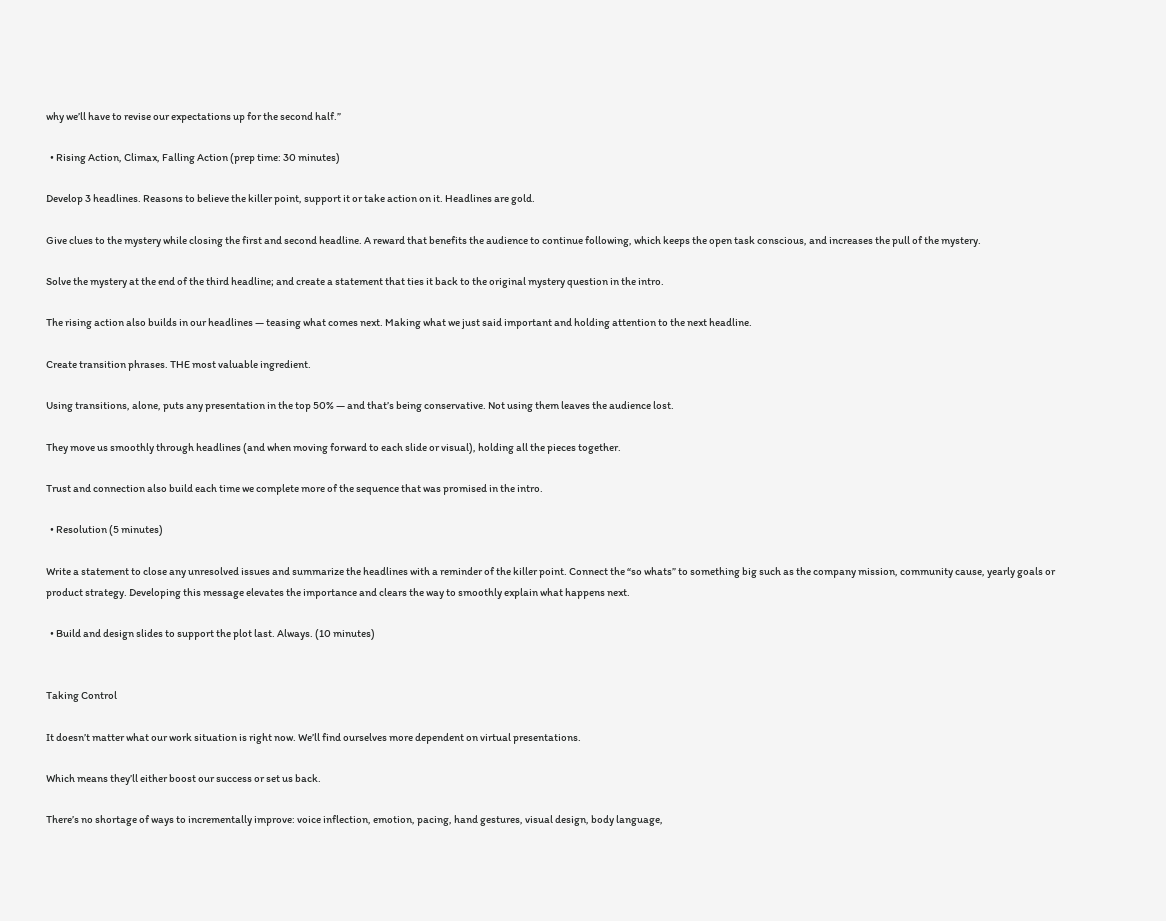why we’ll have to revise our expectations up for the second half.”

  • Rising Action, Climax, Falling Action (prep time: 30 minutes)

Develop 3 headlines. Reasons to believe the killer point, support it or take action on it. Headlines are gold.

Give clues to the mystery while closing the first and second headline. A reward that benefits the audience to continue following, which keeps the open task conscious, and increases the pull of the mystery.

Solve the mystery at the end of the third headline; and create a statement that ties it back to the original mystery question in the intro.

The rising action also builds in our headlines — teasing what comes next. Making what we just said important and holding attention to the next headline.

Create transition phrases. THE most valuable ingredient.

Using transitions, alone, puts any presentation in the top 50% — and that’s being conservative. Not using them leaves the audience lost.

They move us smoothly through headlines (and when moving forward to each slide or visual), holding all the pieces together.

Trust and connection also build each time we complete more of the sequence that was promised in the intro.

  • Resolution (5 minutes)

Write a statement to close any unresolved issues and summarize the headlines with a reminder of the killer point. Connect the “so whats” to something big such as the company mission, community cause, yearly goals or product strategy. Developing this message elevates the importance and clears the way to smoothly explain what happens next.

  • Build and design slides to support the plot last. Always. (10 minutes)


Taking Control

It doesn’t matter what our work situation is right now. We’ll find ourselves more dependent on virtual presentations.

Which means they’ll either boost our success or set us back.

There’s no shortage of ways to incrementally improve: voice inflection, emotion, pacing, hand gestures, visual design, body language,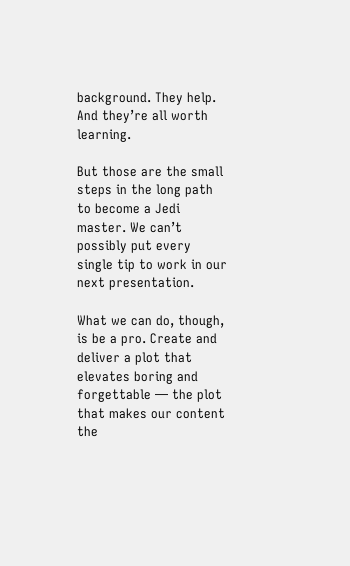background. They help. And they’re all worth learning.

But those are the small steps in the long path to become a Jedi master. We can’t possibly put every single tip to work in our next presentation.

What we can do, though, is be a pro. Create and deliver a plot that elevates boring and forgettable — the plot that makes our content the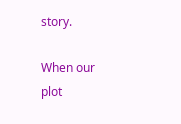story.

When our plot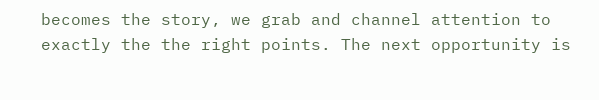becomes the story, we grab and channel attention to exactly the the right points. The next opportunity is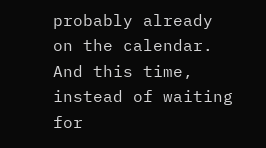probably already on the calendar. And this time, instead of waiting for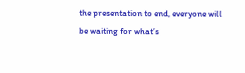the presentation to end, everyone will be waiting for what’s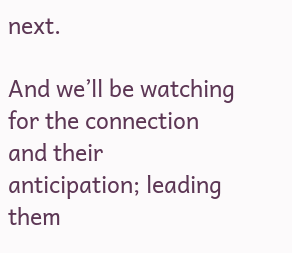next.

And we’ll be watching for the connection and their anticipation; leading them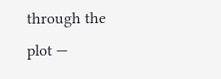through the plot —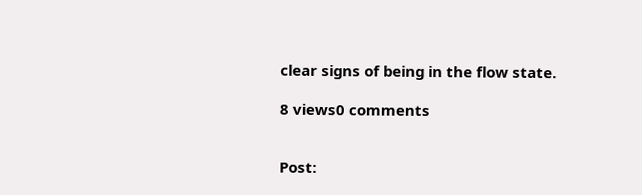clear signs of being in the flow state.

8 views0 comments


Post: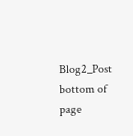Blog2_Post
bottom of page